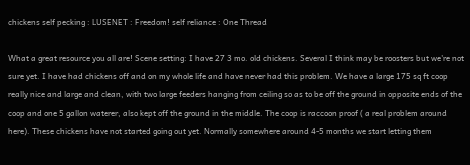chickens self pecking : LUSENET : Freedom! self reliance : One Thread

What a great resource you all are! Scene setting: I have 27 3 mo. old chickens. Several I think may be roosters but we're not sure yet. I have had chickens off and on my whole life and have never had this problem. We have a large 175 sq ft coop really nice and large and clean, with two large feeders hanging from ceiling so as to be off the ground in opposite ends of the coop and one 5 gallon waterer, also kept off the ground in the middle. The coop is raccoon proof ( a real problem around here). These chickens have not started going out yet. Normally somewhere around 4-5 months we start letting them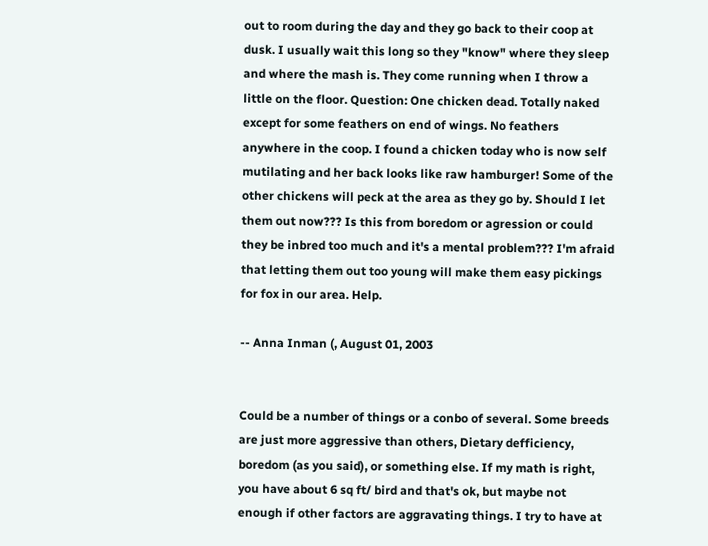out to room during the day and they go back to their coop at dusk. I usually wait this long so they "know" where they sleep and where the mash is. They come running when I throw a little on the floor. Question: One chicken dead. Totally naked except for some feathers on end of wings. No feathers anywhere in the coop. I found a chicken today who is now self mutilating and her back looks like raw hamburger! Some of the other chickens will peck at the area as they go by. Should I let them out now??? Is this from boredom or agression or could they be inbred too much and it's a mental problem??? I'm afraid that letting them out too young will make them easy pickings for fox in our area. Help.

-- Anna Inman (, August 01, 2003


Could be a number of things or a conbo of several. Some breeds are just more aggressive than others, Dietary defficiency, boredom (as you said), or something else. If my math is right, you have about 6 sq ft/ bird and that's ok, but maybe not enough if other factors are aggravating things. I try to have at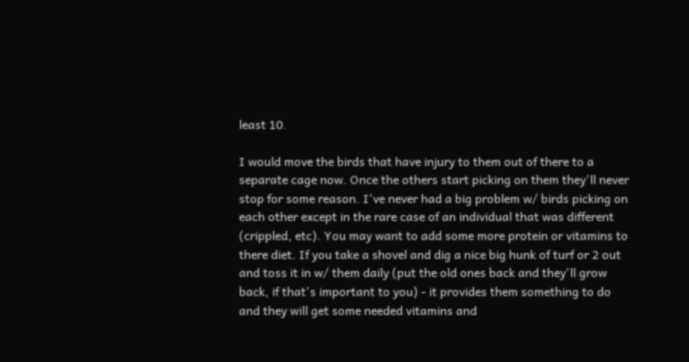least 10.

I would move the birds that have injury to them out of there to a separate cage now. Once the others start picking on them they'll never stop for some reason. I've never had a big problem w/ birds picking on each other except in the rare case of an individual that was different (crippled, etc). You may want to add some more protein or vitamins to there diet. If you take a shovel and dig a nice big hunk of turf or 2 out and toss it in w/ them daily (put the old ones back and they'll grow back, if that's important to you) - it provides them something to do and they will get some needed vitamins and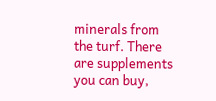minerals from the turf. There are supplements you can buy,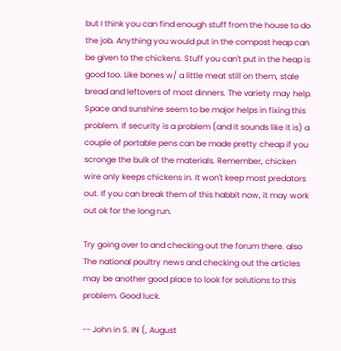but I think you can find enough stuff from the house to do the job. Anything you would put in the compost heap can be given to the chickens. Stuff you can't put in the heap is good too. Like bones w/ a little meat still on them, stale bread and leftovers of most dinners. The variety may help. Space and sunshine seem to be major helps in fixing this problem. If security is a problem (and it sounds like it is) a couple of portable pens can be made pretty cheap if you scronge the bulk of the materials. Remember, chicken wire only keeps chickens in. It won't keep most predators out. If you can break them of this habbit now, it may work out ok for the long run.

Try going over to and checking out the forum there. also The national poultry news and checking out the articles may be another good place to look for solutions to this problem. Good luck.

-- John in S. IN (, August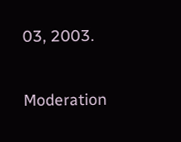03, 2003.

Moderation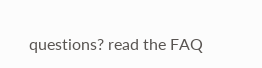questions? read the FAQ